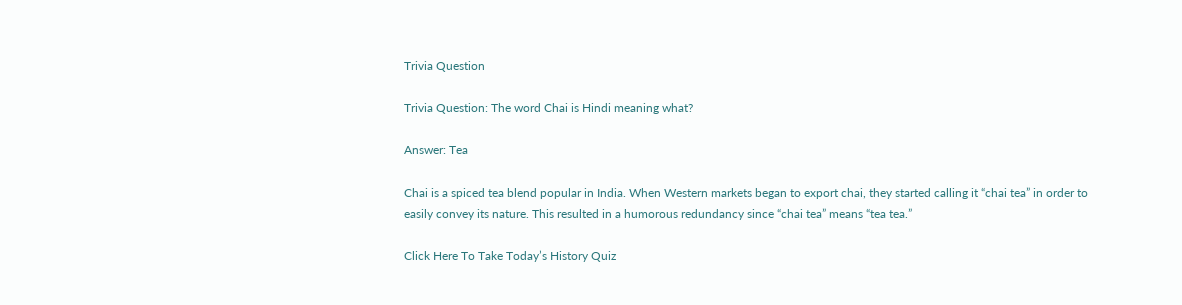Trivia Question

Trivia Question: The word Chai is Hindi meaning what?

Answer: Tea

Chai is a spiced tea blend popular in India. When Western markets began to export chai, they started calling it “chai tea” in order to easily convey its nature. This resulted in a humorous redundancy since “chai tea” means “tea tea.”

Click Here To Take Today’s History Quiz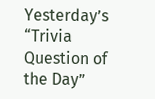Yesterday’s “Trivia Question of the Day”